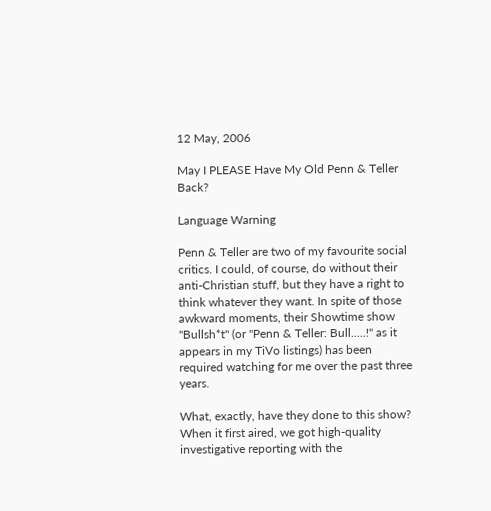12 May, 2006

May I PLEASE Have My Old Penn & Teller Back?

Language Warning

Penn & Teller are two of my favourite social critics. I could, of course, do without their anti-Christian stuff, but they have a right to think whatever they want. In spite of those awkward moments, their Showtime show "Bullsh*t" (or "Penn & Teller: Bull.....!" as it appears in my TiVo listings) has been required watching for me over the past three years.

What, exactly, have they done to this show? When it first aired, we got high-quality investigative reporting with the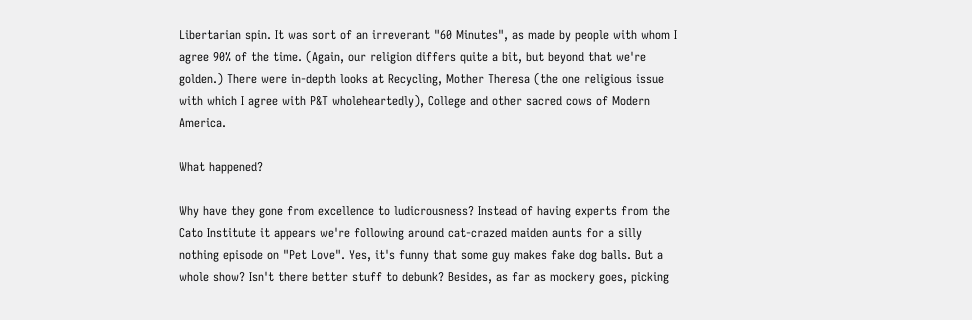Libertarian spin. It was sort of an irreverant "60 Minutes", as made by people with whom I agree 90% of the time. (Again, our religion differs quite a bit, but beyond that we're golden.) There were in-depth looks at Recycling, Mother Theresa (the one religious issue with which I agree with P&T wholeheartedly), College and other sacred cows of Modern America.

What happened?

Why have they gone from excellence to ludicrousness? Instead of having experts from the Cato Institute it appears we're following around cat-crazed maiden aunts for a silly nothing episode on "Pet Love". Yes, it's funny that some guy makes fake dog balls. But a whole show? Isn't there better stuff to debunk? Besides, as far as mockery goes, picking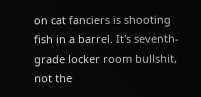on cat fanciers is shooting fish in a barrel. It's seventh-grade locker room bullshit, not the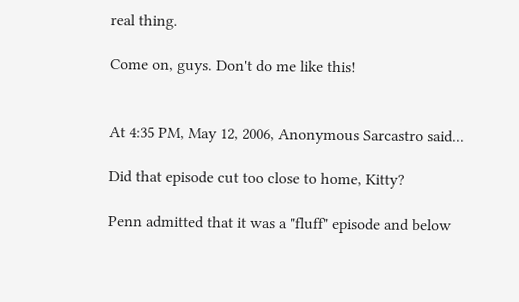real thing.

Come on, guys. Don't do me like this!


At 4:35 PM, May 12, 2006, Anonymous Sarcastro said...

Did that episode cut too close to home, Kitty?

Penn admitted that it was a "fluff" episode and below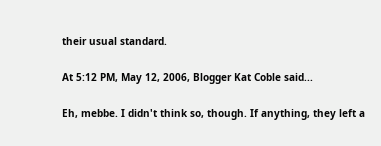their usual standard.

At 5:12 PM, May 12, 2006, Blogger Kat Coble said...

Eh, mebbe. I didn't think so, though. If anything, they left a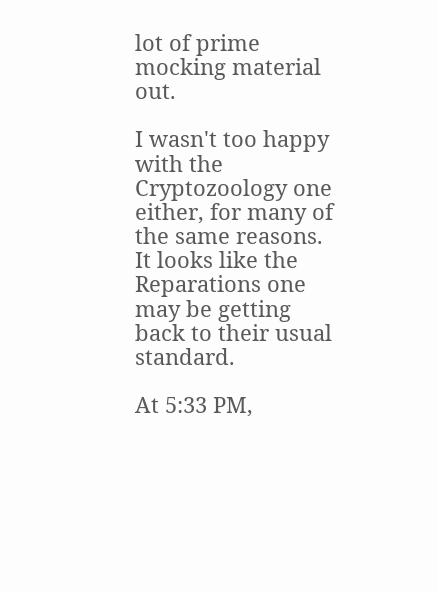lot of prime mocking material out.

I wasn't too happy with the Cryptozoology one either, for many of the same reasons. It looks like the Reparations one may be getting back to their usual standard.

At 5:33 PM,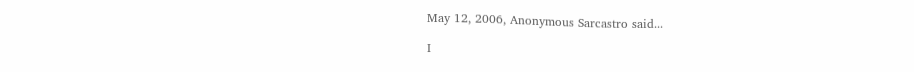May 12, 2006, Anonymous Sarcastro said...

I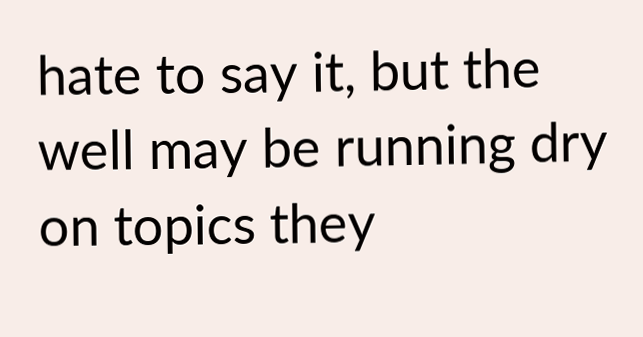hate to say it, but the well may be running dry on topics they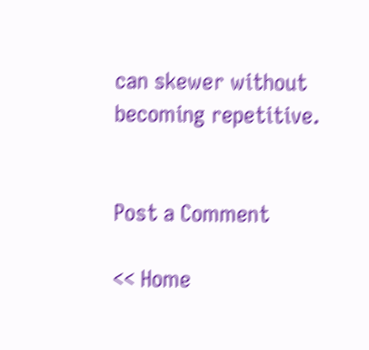can skewer without becoming repetitive.


Post a Comment

<< Home